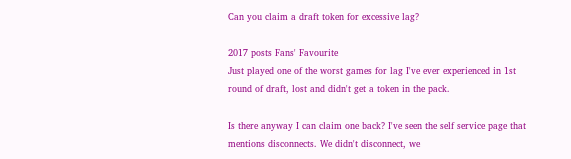Can you claim a draft token for excessive lag?

2017 posts Fans' Favourite
Just played one of the worst games for lag I've ever experienced in 1st round of draft, lost and didn't get a token in the pack.

Is there anyway I can claim one back? I've seen the self service page that mentions disconnects. We didn't disconnect, we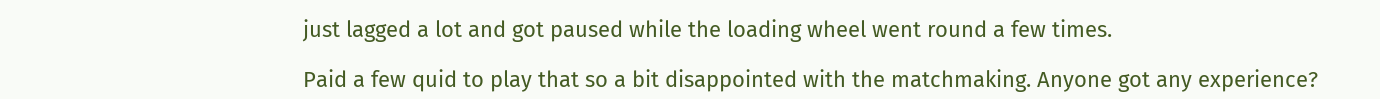just lagged a lot and got paused while the loading wheel went round a few times.

Paid a few quid to play that so a bit disappointed with the matchmaking. Anyone got any experience?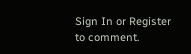Sign In or Register to comment.